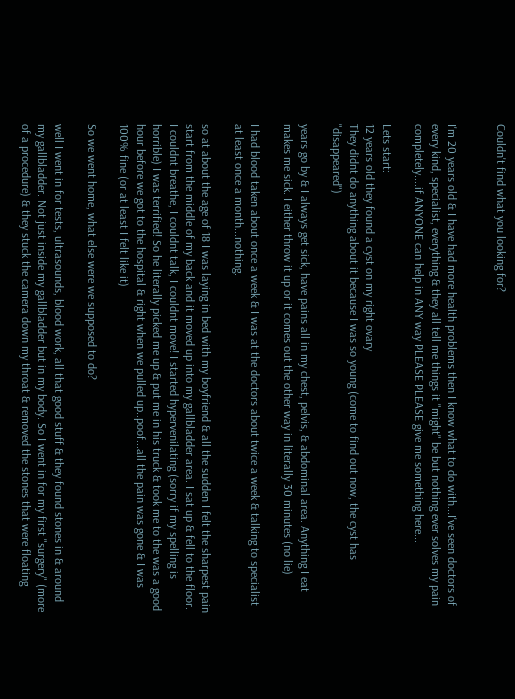Couldn't find what you looking for?


I'm 20 years old & I have had more health problems then I know what to do with...I've seen doctors of every kind, specialist, everything & they all tell me things it "might" be but nothing ever solves my pain completely....if ANYONE can help in ANY way PLEASE PLEASE give me something here...

Lets start:
12 years old they found a cyst on my right ovary
They didnt do anything about it because I was so young (come to find out now, the cyst has "disappeared")

years go by & I always get sick, have pains all in my chest, pelvis, & abdominal area. Anything I eat makes me sick. I either throw it up or it comes out the other way in literally 30 minutes (no lie)

I had blood taken about once a week & I was at the doctors about twice a week & talking to specialist at least once a month...nothing.

so at about the age of 18 I was laying in bed with my boyfriend & all the sudden I felt the sharpest pain start from the middle of my back and it moved up into my gallbladder area. I sat up & fell to the floor. I couldnt breathe, I couldnt talk, I couldnt move! I started hypervenilating (sorry if my spelling is horrible) I was terrified! So he literally picked me up & put me in his truck & took me to the was a good hour before we got to the hospital & right when we pulled up..poof...all the pain was gone & I was 100% fine (or at least I felt like it)

So we went home, what else were we supposed to do?

well I went in for tests, ultrasounds, blood work, all that good stuff & they found stones in & around my gallbladder. Not just inside my gallbladder but in my body. So I went in for my first "surgery" (more of a procedure) & they stuck the camera down my throat & removed the stones that were floating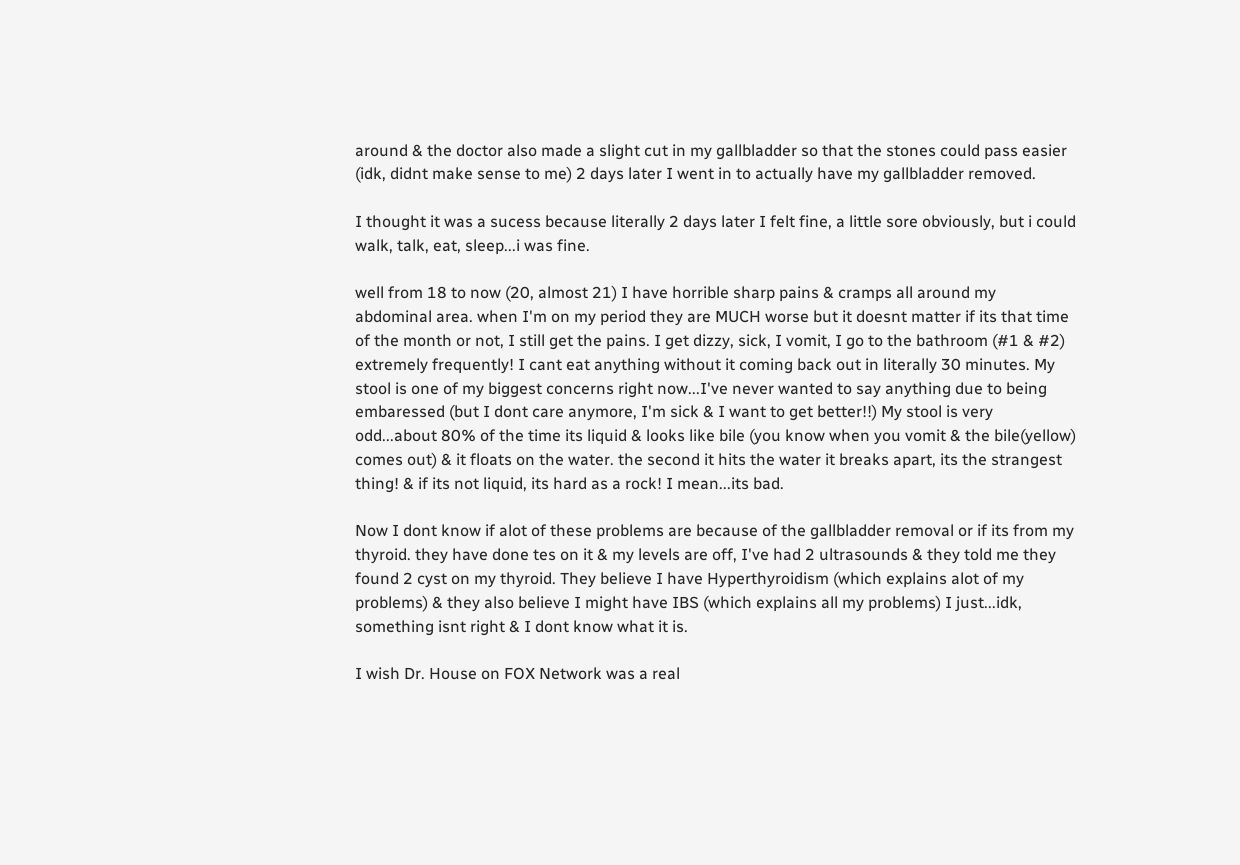around & the doctor also made a slight cut in my gallbladder so that the stones could pass easier (idk, didnt make sense to me) 2 days later I went in to actually have my gallbladder removed.

I thought it was a sucess because literally 2 days later I felt fine, a little sore obviously, but i could walk, talk, eat, sleep...i was fine.

well from 18 to now (20, almost 21) I have horrible sharp pains & cramps all around my abdominal area. when I'm on my period they are MUCH worse but it doesnt matter if its that time of the month or not, I still get the pains. I get dizzy, sick, I vomit, I go to the bathroom (#1 & #2) extremely frequently! I cant eat anything without it coming back out in literally 30 minutes. My stool is one of my biggest concerns right now...I've never wanted to say anything due to being embaressed (but I dont care anymore, I'm sick & I want to get better!!) My stool is very odd...about 80% of the time its liquid & looks like bile (you know when you vomit & the bile(yellow) comes out) & it floats on the water. the second it hits the water it breaks apart, its the strangest thing! & if its not liquid, its hard as a rock! I mean...its bad.

Now I dont know if alot of these problems are because of the gallbladder removal or if its from my thyroid. they have done tes on it & my levels are off, I've had 2 ultrasounds & they told me they found 2 cyst on my thyroid. They believe I have Hyperthyroidism (which explains alot of my problems) & they also believe I might have IBS (which explains all my problems) I just...idk, something isnt right & I dont know what it is.

I wish Dr. House on FOX Network was a real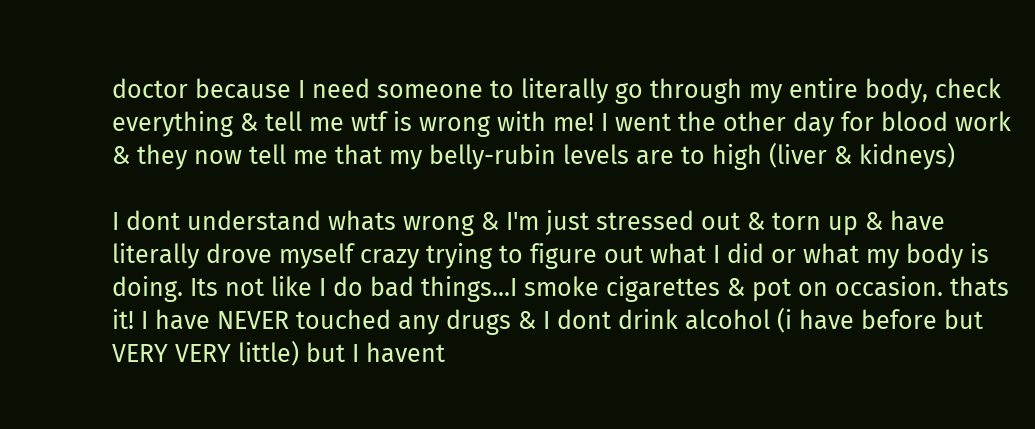doctor because I need someone to literally go through my entire body, check everything & tell me wtf is wrong with me! I went the other day for blood work & they now tell me that my belly-rubin levels are to high (liver & kidneys)

I dont understand whats wrong & I'm just stressed out & torn up & have literally drove myself crazy trying to figure out what I did or what my body is doing. Its not like I do bad things...I smoke cigarettes & pot on occasion. thats it! I have NEVER touched any drugs & I dont drink alcohol (i have before but VERY VERY little) but I havent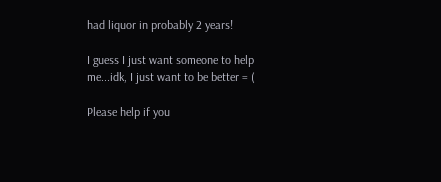had liquor in probably 2 years!

I guess I just want someone to help me...idk, I just want to be better = (

Please help if you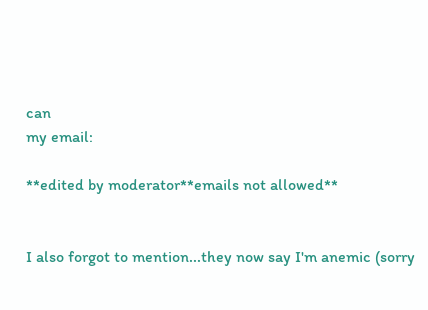can
my email:

**edited by moderator**emails not allowed**


I also forgot to mention...they now say I'm anemic (sorry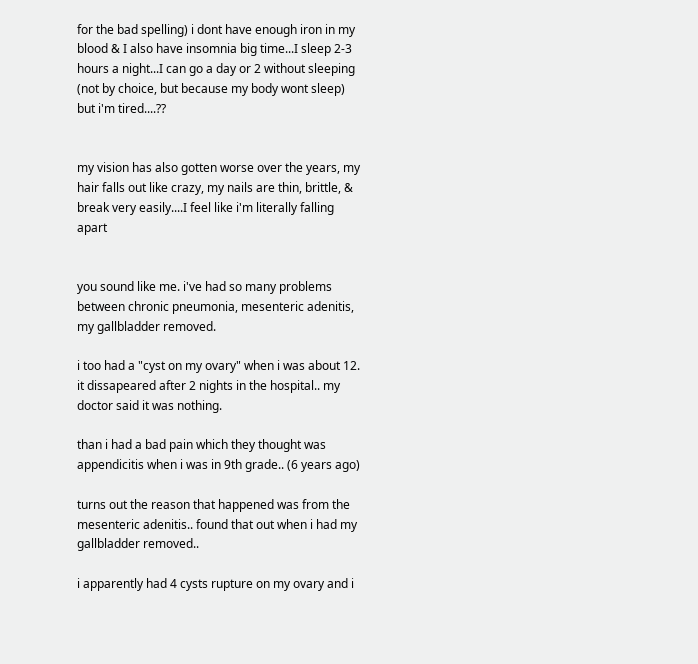for the bad spelling) i dont have enough iron in my blood & I also have insomnia big time...I sleep 2-3 hours a night...I can go a day or 2 without sleeping (not by choice, but because my body wont sleep) but i'm tired....??


my vision has also gotten worse over the years, my hair falls out like crazy, my nails are thin, brittle, & break very easily....I feel like i'm literally falling apart


you sound like me. i've had so many problems between chronic pneumonia, mesenteric adenitis, my gallbladder removed.

i too had a "cyst on my ovary" when i was about 12. it dissapeared after 2 nights in the hospital.. my doctor said it was nothing.

than i had a bad pain which they thought was appendicitis when i was in 9th grade.. (6 years ago)

turns out the reason that happened was from the mesenteric adenitis.. found that out when i had my gallbladder removed..

i apparently had 4 cysts rupture on my ovary and i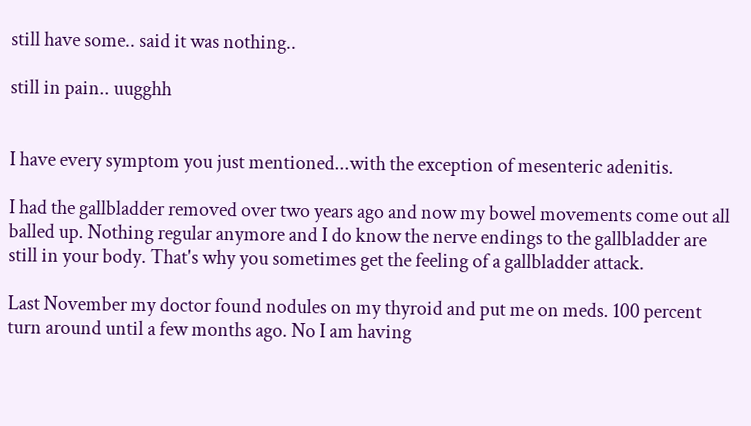still have some.. said it was nothing..

still in pain.. uugghh


I have every symptom you just mentioned...with the exception of mesenteric adenitis.

I had the gallbladder removed over two years ago and now my bowel movements come out all balled up. Nothing regular anymore and I do know the nerve endings to the gallbladder are still in your body. That's why you sometimes get the feeling of a gallbladder attack.

Last November my doctor found nodules on my thyroid and put me on meds. 100 percent turn around until a few months ago. No I am having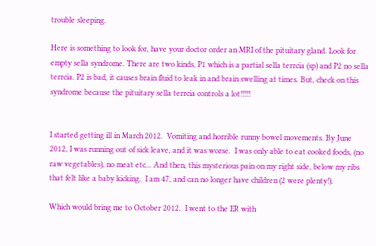trouble sleeping.

Here is something to look for, have your doctor order an MRI of the pituitary gland. Look for empty sella syndrome. There are two kinds, P1 which is a partial sella terrcia (sp) and P2 no sella terrcia. P2 is bad, it causes brain fluid to leak in and brain swelling at times. But, check on this syndrome because the pituitary sella terrcia controls a lot!!!!!


I started getting ill in March 2012.  Vomiting and horrible runny bowel movements. By June 2012, I was running out of sick leave, and it was worse.  I was only able to eat cooked foods, (no raw vegetables), no meat etc... And then, this mysterious pain on my right side, below my ribs that felt like a baby kicking.  I am 47, and can no longer have children (2 were plenty!).

Which would bring me to October 2012.  I went to the ER with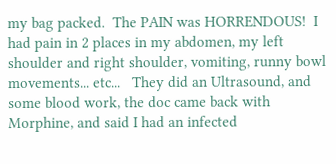my bag packed.  The PAIN was HORRENDOUS!  I had pain in 2 places in my abdomen, my left shoulder and right shoulder, vomiting, runny bowl movements... etc...   They did an Ultrasound, and some blood work, the doc came back with Morphine, and said I had an infected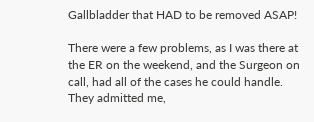Gallbladder that HAD to be removed ASAP!

There were a few problems, as I was there at the ER on the weekend, and the Surgeon on call, had all of the cases he could handle.  They admitted me,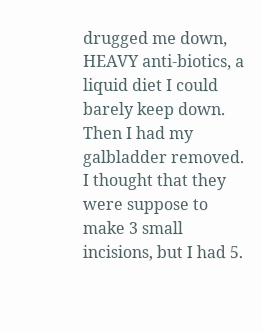drugged me down, HEAVY anti-biotics, a liquid diet I could barely keep down.  Then I had my galbladder removed.  I thought that they were suppose to make 3 small incisions, but I had 5.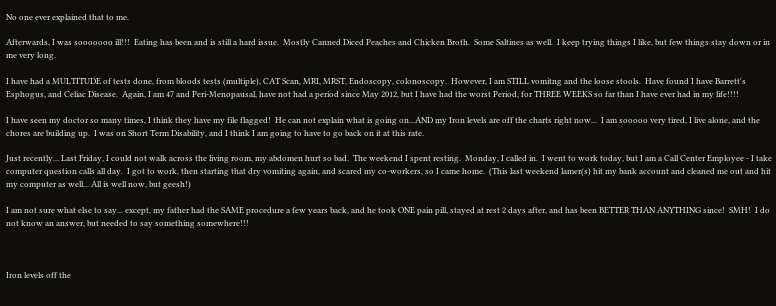No one ever explained that to me.

Afterwards, I was sooooooo ill!!!  Eating has been and is still a hard issue.  Mostly Canned Diced Peaches and Chicken Broth.  Some Saltines as well.  I keep trying things I like, but few things stay down or in me very long.

I have had a MULTITUDE of tests done, from bloods tests (multiple), CAT Scan, MRI, MRST, Endoscopy, colonoscopy.  However, I am STILL vomitng and the loose stools.  Have found I have Barrett's Esphogus, and Celiac Disease.  Again, I am 47 and Peri-Menopausal, have not had a period since May 2012, but I have had the worst Period, for THREE WEEKS so far than I have ever had in my life!!!!

I have seen my doctor so many times, I think they have my file flagged!  He can not explain what is going on...AND my Iron levels are off the charts right now...  I am sooooo very tired, I live alone, and the chores are building up.  I was on Short Term Disability, and I think I am going to have to go back on it at this rate.

Just recently... Last Friday, I could not walk across the living room, my abdomen hurt so bad.  The weekend I spent resting.  Monday, I called in.  I went to work today, but I am a Call Center Employee - I take computer question calls all day.  I got to work, then starting that dry vomiting again, and scared my co-workers, so I came home.  (This last weekend lamer(s) hit my bank account and cleaned me out and hit my computer as well... All is well now, but geesh!)

I am not sure what else to say... except, my father had the SAME procedure a few years back, and he took ONE pain pill, stayed at rest 2 days after, and has been BETTER THAN ANYTHING since!  SMH!  I do not know an answer, but needed to say something somewhere!!!



Iron levels off the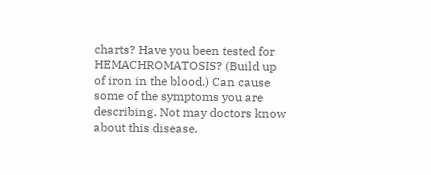charts? Have you been tested for HEMACHROMATOSIS? (Build up of iron in the blood.) Can cause some of the symptoms you are describing. Not may doctors know about this disease.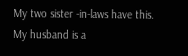My two sister -in-laws have this. My husband is a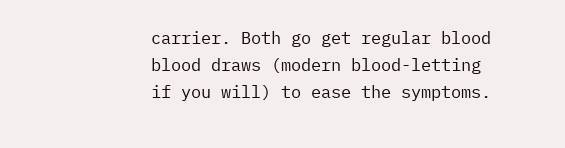carrier. Both go get regular blood blood draws (modern blood-letting if you will) to ease the symptoms.